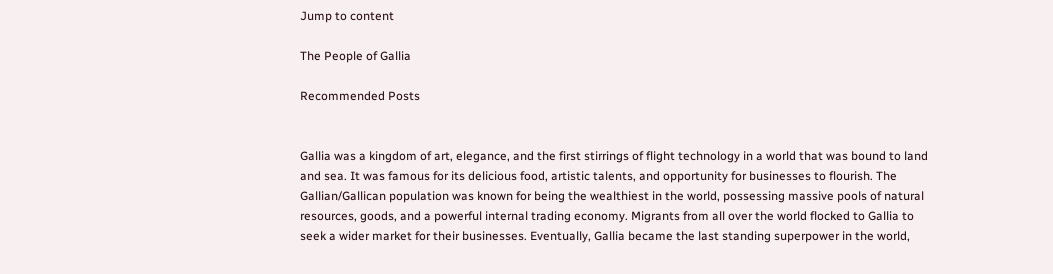Jump to content

The People of Gallia

Recommended Posts


Gallia was a kingdom of art, elegance, and the first stirrings of flight technology in a world that was bound to land and sea. It was famous for its delicious food, artistic talents, and opportunity for businesses to flourish. The Gallian/Gallican population was known for being the wealthiest in the world, possessing massive pools of natural resources, goods, and a powerful internal trading economy. Migrants from all over the world flocked to Gallia to seek a wider market for their businesses. Eventually, Gallia became the last standing superpower in the world,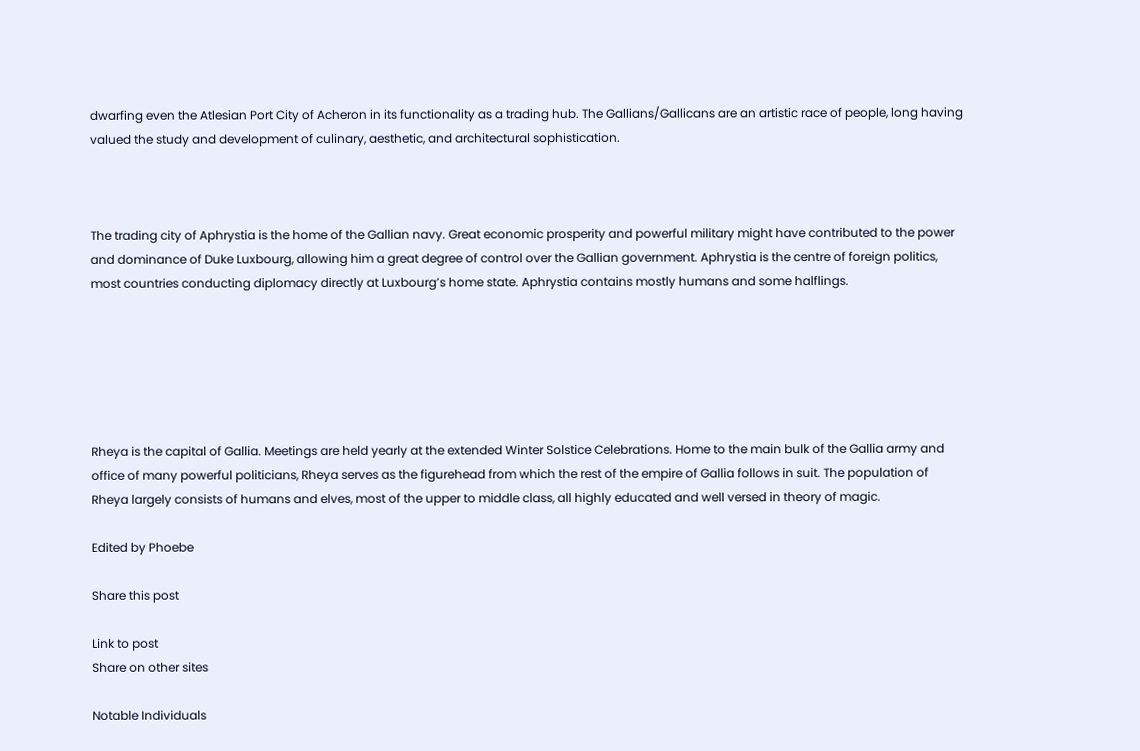dwarfing even the Atlesian Port City of Acheron in its functionality as a trading hub. The Gallians/Gallicans are an artistic race of people, long having valued the study and development of culinary, aesthetic, and architectural sophistication.



The trading city of Aphrystia is the home of the Gallian navy. Great economic prosperity and powerful military might have contributed to the power and dominance of Duke Luxbourg, allowing him a great degree of control over the Gallian government. Aphrystia is the centre of foreign politics, most countries conducting diplomacy directly at Luxbourg’s home state. Aphrystia contains mostly humans and some halflings.






Rheya is the capital of Gallia. Meetings are held yearly at the extended Winter Solstice Celebrations. Home to the main bulk of the Gallia army and office of many powerful politicians, Rheya serves as the figurehead from which the rest of the empire of Gallia follows in suit. The population of Rheya largely consists of humans and elves, most of the upper to middle class, all highly educated and well versed in theory of magic.

Edited by Phoebe

Share this post

Link to post
Share on other sites

Notable Individuals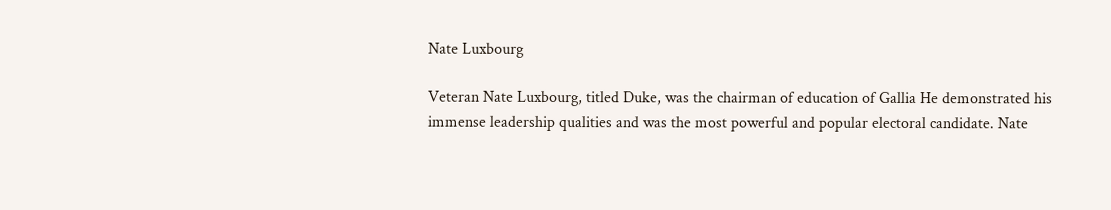Nate Luxbourg

Veteran Nate Luxbourg, titled Duke, was the chairman of education of Gallia He demonstrated his immense leadership qualities and was the most powerful and popular electoral candidate. Nate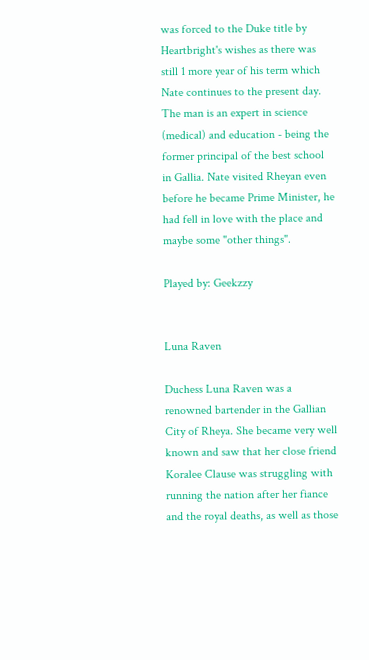was forced to the Duke title by Heartbright's wishes as there was still 1 more year of his term which Nate continues to the present day. The man is an expert in science (medical) and education - being the former principal of the best school in Gallia. Nate visited Rheyan even before he became Prime Minister, he had fell in love with the place and maybe some "other things".

Played by: Geekzzy


Luna Raven

Duchess Luna Raven was a renowned bartender in the Gallian City of Rheya. She became very well known and saw that her close friend Koralee Clause was struggling with running the nation after her fiance and the royal deaths, as well as those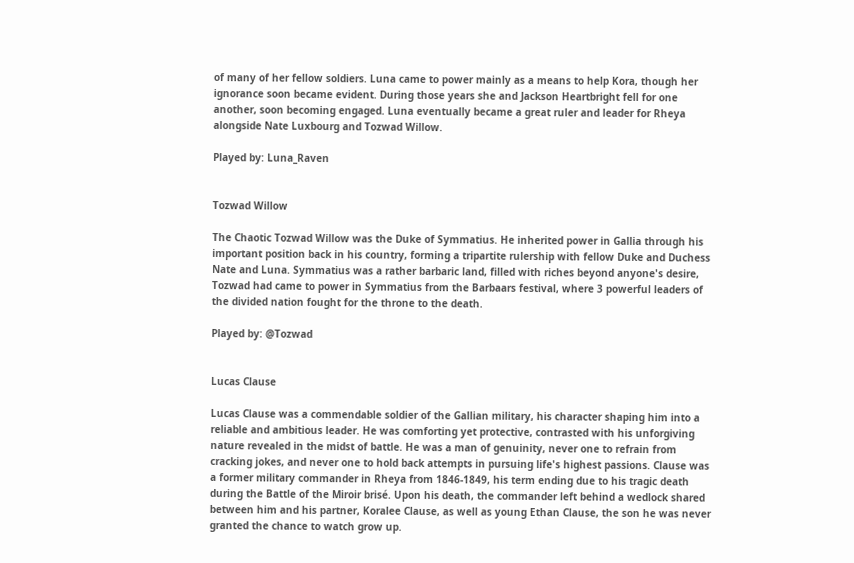of many of her fellow soldiers. Luna came to power mainly as a means to help Kora, though her ignorance soon became evident. During those years she and Jackson Heartbright fell for one another, soon becoming engaged. Luna eventually became a great ruler and leader for Rheya alongside Nate Luxbourg and Tozwad Willow.

Played by: Luna_Raven


Tozwad Willow

The Chaotic Tozwad Willow was the Duke of Symmatius. He inherited power in Gallia through his important position back in his country, forming a tripartite rulership with fellow Duke and Duchess Nate and Luna. Symmatius was a rather barbaric land, filled with riches beyond anyone's desire, Tozwad had came to power in Symmatius from the Barbaars festival, where 3 powerful leaders of the divided nation fought for the throne to the death.

Played by: @Tozwad


Lucas Clause

Lucas Clause was a commendable soldier of the Gallian military, his character shaping him into a reliable and ambitious leader. He was comforting yet protective, contrasted with his unforgiving nature revealed in the midst of battle. He was a man of genuinity, never one to refrain from cracking jokes, and never one to hold back attempts in pursuing life's highest passions. Clause was a former military commander in Rheya from 1846-1849, his term ending due to his tragic death during the Battle of the Miroir brisé. Upon his death, the commander left behind a wedlock shared between him and his partner, Koralee Clause, as well as young Ethan Clause, the son he was never granted the chance to watch grow up.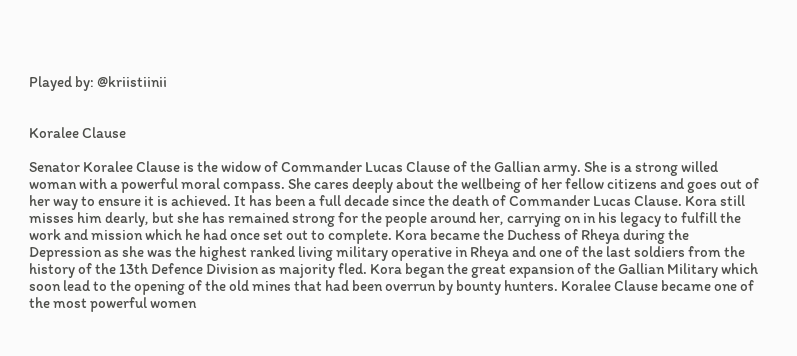Played by: @kriistiinii


Koralee Clause

Senator Koralee Clause is the widow of Commander Lucas Clause of the Gallian army. She is a strong willed woman with a powerful moral compass. She cares deeply about the wellbeing of her fellow citizens and goes out of her way to ensure it is achieved. It has been a full decade since the death of Commander Lucas Clause. Kora still misses him dearly, but she has remained strong for the people around her, carrying on in his legacy to fulfill the work and mission which he had once set out to complete. Kora became the Duchess of Rheya during the Depression as she was the highest ranked living military operative in Rheya and one of the last soldiers from the history of the 13th Defence Division as majority fled. Kora began the great expansion of the Gallian Military which soon lead to the opening of the old mines that had been overrun by bounty hunters. Koralee Clause became one of the most powerful women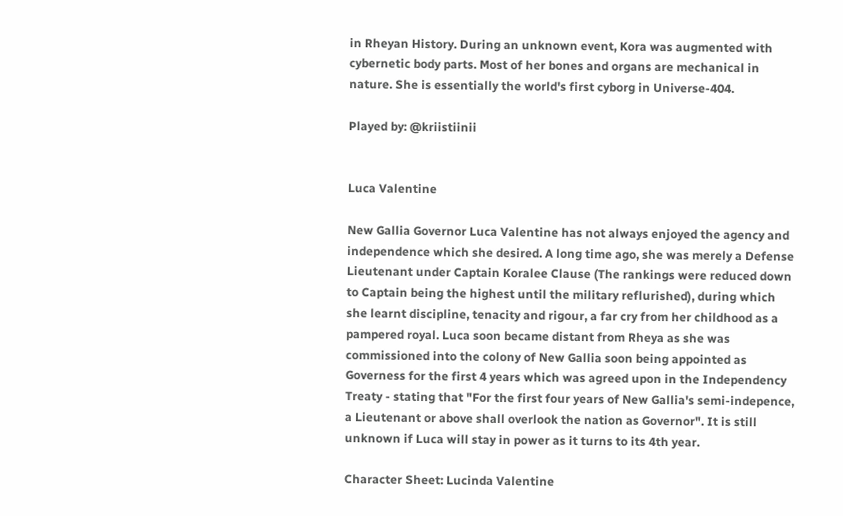in Rheyan History. During an unknown event, Kora was augmented with cybernetic body parts. Most of her bones and organs are mechanical in nature. She is essentially the world's first cyborg in Universe-404.

Played by: @kriistiinii


Luca Valentine

New Gallia Governor Luca Valentine has not always enjoyed the agency and independence which she desired. A long time ago, she was merely a Defense Lieutenant under Captain Koralee Clause (The rankings were reduced down to Captain being the highest until the military reflurished), during which she learnt discipline, tenacity and rigour, a far cry from her childhood as a pampered royal. Luca soon became distant from Rheya as she was commissioned into the colony of New Gallia soon being appointed as Governess for the first 4 years which was agreed upon in the Independency Treaty - stating that "For the first four years of New Gallia's semi-indepence, a Lieutenant or above shall overlook the nation as Governor". It is still unknown if Luca will stay in power as it turns to its 4th year.

Character Sheet: Lucinda Valentine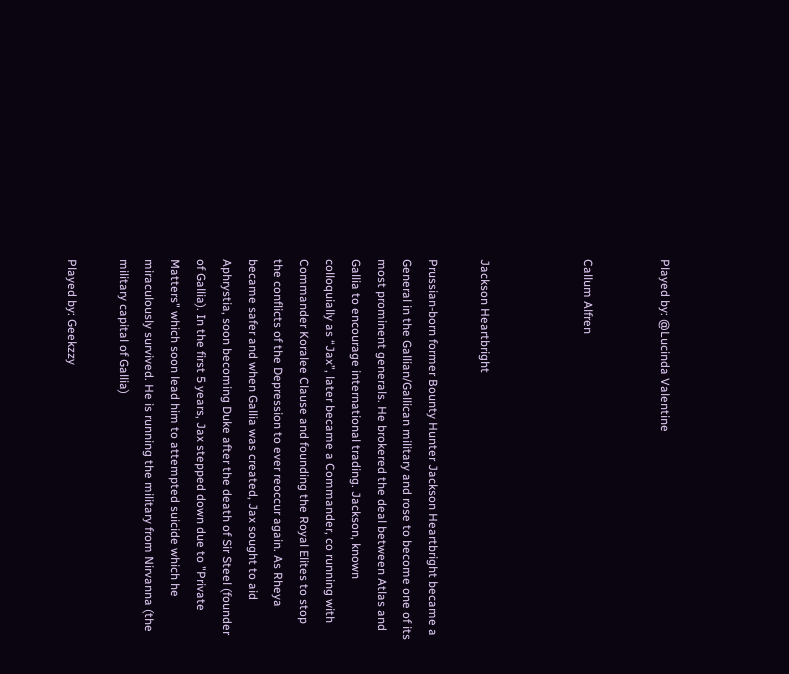Played by: @Lucinda Valentine


Callum Alfren



Jackson Heartbright

Prussian-born former Bounty Hunter Jackson Heartbright became a General in the Gallian/Gallican military and rose to become one of its most prominent generals. He brokered the deal between Atlas and Gallia to encourage international trading. Jackson, known colloquially as “Jax”, later became a Commander, co running with Commander Koralee Clause and founding the Royal Elites to stop the conflicts of the Depression to ever reoccur again. As Rheya became safer and when Gallia was created, Jax sought to aid Aphrystia, soon becoming Duke after the death of Sir Steel (founder of Gallia). In the first 5 years, Jax stepped down due to "Private Matters" which soon lead him to attempted suicide which he miraculously survived. He is running the military from Nirvanna (the military capital of Gallia)

Played by: Geekzzy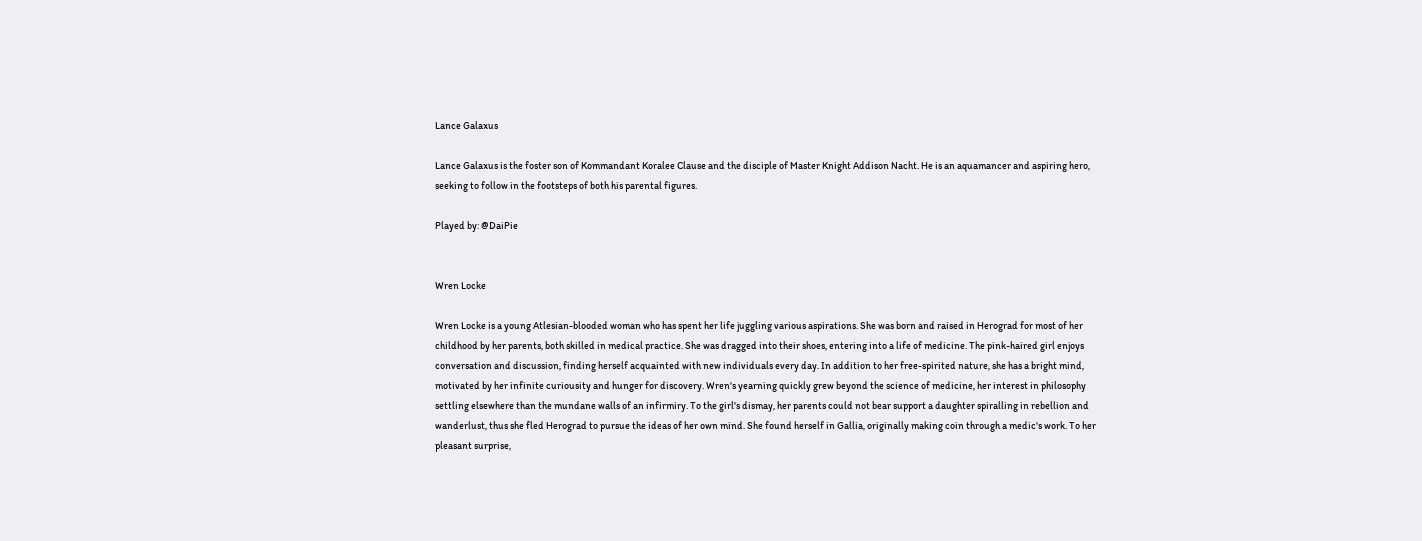Lance Galaxus

Lance Galaxus is the foster son of Kommandant Koralee Clause and the disciple of Master Knight Addison Nacht. He is an aquamancer and aspiring hero, seeking to follow in the footsteps of both his parental figures.

Played by: @DaiPie


Wren Locke

Wren Locke is a young Atlesian-blooded woman who has spent her life juggling various aspirations. She was born and raised in Herograd for most of her childhood by her parents, both skilled in medical practice. She was dragged into their shoes, entering into a life of medicine. The pink-haired girl enjoys conversation and discussion, finding herself acquainted with new individuals every day. In addition to her free-spirited nature, she has a bright mind, motivated by her infinite curiousity and hunger for discovery. Wren's yearning quickly grew beyond the science of medicine, her interest in philosophy settling elsewhere than the mundane walls of an infirmiry. To the girl's dismay, her parents could not bear support a daughter spiralling in rebellion and wanderlust, thus she fled Herograd to pursue the ideas of her own mind. She found herself in Gallia, originally making coin through a medic's work. To her pleasant surprise,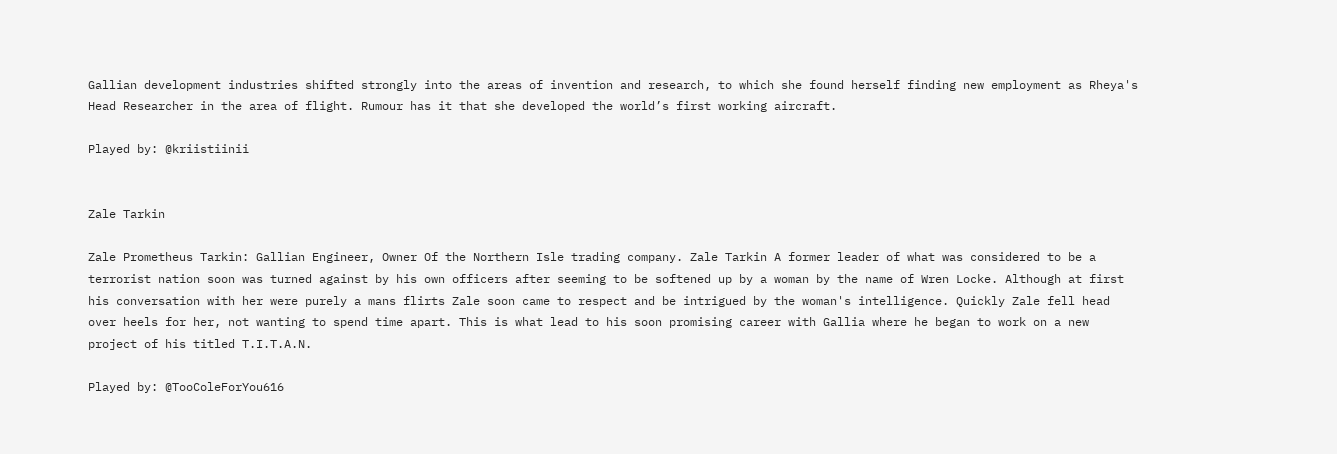Gallian development industries shifted strongly into the areas of invention and research, to which she found herself finding new employment as Rheya's Head Researcher in the area of flight. Rumour has it that she developed the world’s first working aircraft.

Played by: @kriistiinii


Zale Tarkin

Zale Prometheus Tarkin: Gallian Engineer, Owner Of the Northern Isle trading company. Zale Tarkin A former leader of what was considered to be a terrorist nation soon was turned against by his own officers after seeming to be softened up by a woman by the name of Wren Locke. Although at first his conversation with her were purely a mans flirts Zale soon came to respect and be intrigued by the woman's intelligence. Quickly Zale fell head over heels for her, not wanting to spend time apart. This is what lead to his soon promising career with Gallia where he began to work on a new project of his titled T.I.T.A.N.

Played by: @TooColeForYou616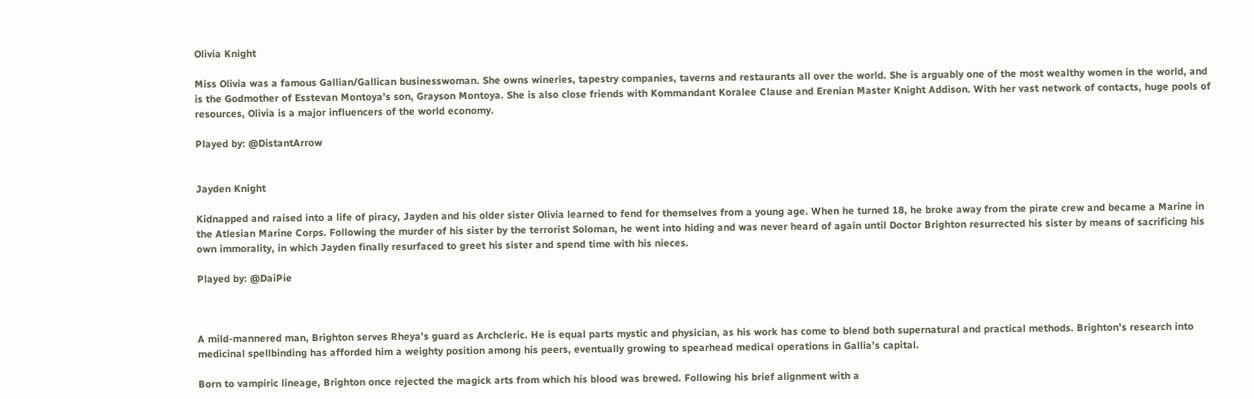Olivia Knight

Miss Olivia was a famous Gallian/Gallican businesswoman. She owns wineries, tapestry companies, taverns and restaurants all over the world. She is arguably one of the most wealthy women in the world, and is the Godmother of Esstevan Montoya’s son, Grayson Montoya. She is also close friends with Kommandant Koralee Clause and Erenian Master Knight Addison. With her vast network of contacts, huge pools of resources, Olivia is a major influencers of the world economy.

Played by: @DistantArrow


Jayden Knight

Kidnapped and raised into a life of piracy, Jayden and his older sister Olivia learned to fend for themselves from a young age. When he turned 18, he broke away from the pirate crew and became a Marine in the Atlesian Marine Corps. Following the murder of his sister by the terrorist Soloman, he went into hiding and was never heard of again until Doctor Brighton resurrected his sister by means of sacrificing his own immorality, in which Jayden finally resurfaced to greet his sister and spend time with his nieces.

Played by: @DaiPie



A mild-mannered man, Brighton serves Rheya’s guard as Archcleric. He is equal parts mystic and physician, as his work has come to blend both supernatural and practical methods. Brighton’s research into medicinal spellbinding has afforded him a weighty position among his peers, eventually growing to spearhead medical operations in Gallia’s capital.

Born to vampiric lineage, Brighton once rejected the magick arts from which his blood was brewed. Following his brief alignment with a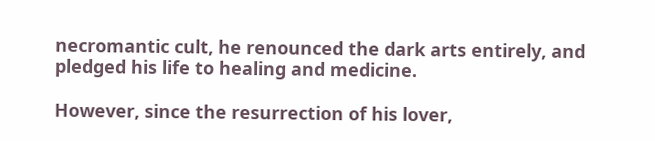necromantic cult, he renounced the dark arts entirely, and pledged his life to healing and medicine.

However, since the resurrection of his lover,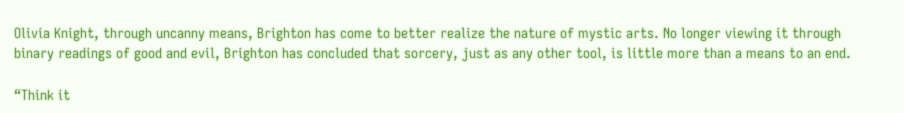Olivia Knight, through uncanny means, Brighton has come to better realize the nature of mystic arts. No longer viewing it through binary readings of good and evil, Brighton has concluded that sorcery, just as any other tool, is little more than a means to an end.

“Think it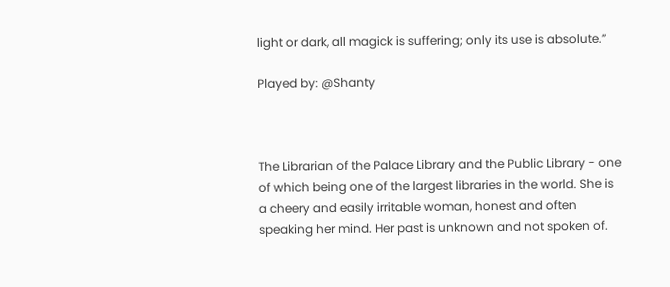light or dark, all magick is suffering; only its use is absolute.”

Played by: @Shanty



The Librarian of the Palace Library and the Public Library - one of which being one of the largest libraries in the world. She is a cheery and easily irritable woman, honest and often speaking her mind. Her past is unknown and not spoken of.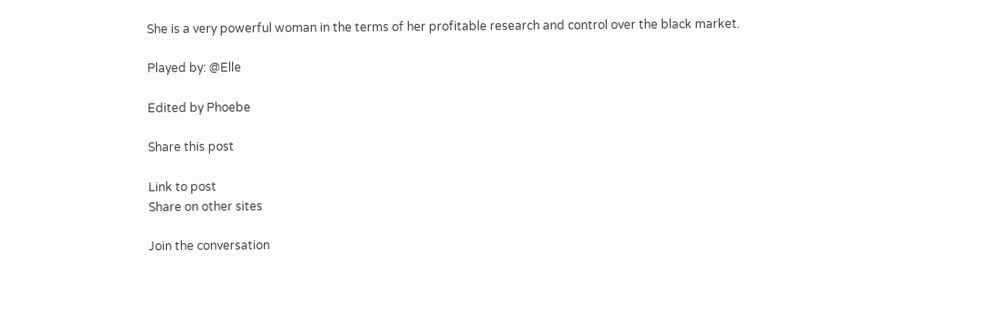She is a very powerful woman in the terms of her profitable research and control over the black market.

Played by: @Elle

Edited by Phoebe

Share this post

Link to post
Share on other sites

Join the conversation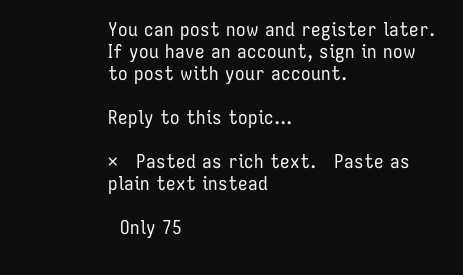You can post now and register later. If you have an account, sign in now to post with your account.

Reply to this topic...

×   Pasted as rich text.   Paste as plain text instead

  Only 75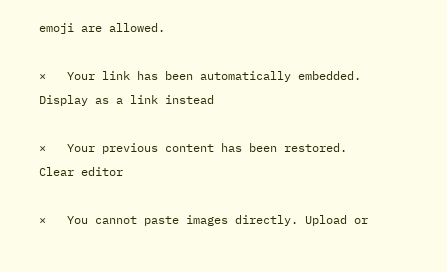emoji are allowed.

×   Your link has been automatically embedded.   Display as a link instead

×   Your previous content has been restored.   Clear editor

×   You cannot paste images directly. Upload or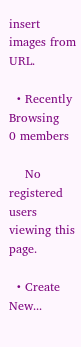insert images from URL.

  • Recently Browsing   0 members

    No registered users viewing this page.

  • Create New...